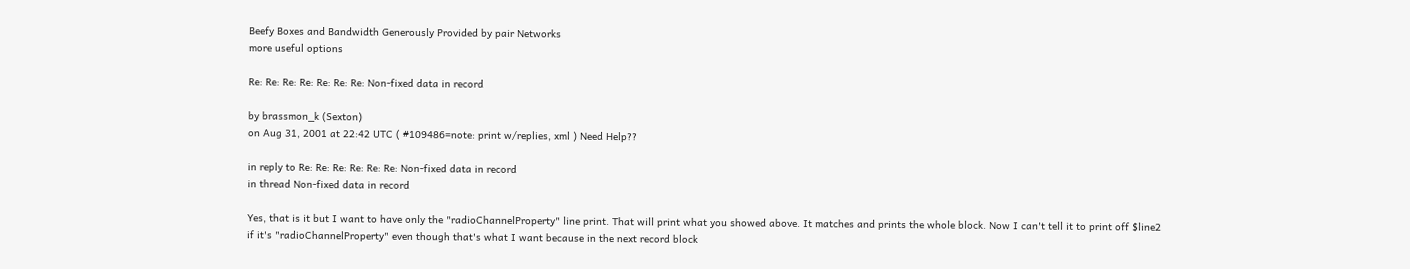Beefy Boxes and Bandwidth Generously Provided by pair Networks
more useful options

Re: Re: Re: Re: Re: Re: Re: Non-fixed data in record

by brassmon_k (Sexton)
on Aug 31, 2001 at 22:42 UTC ( #109486=note: print w/replies, xml ) Need Help??

in reply to Re: Re: Re: Re: Re: Re: Non-fixed data in record
in thread Non-fixed data in record

Yes, that is it but I want to have only the "radioChannelProperty" line print. That will print what you showed above. It matches and prints the whole block. Now I can't tell it to print off $line2 if it's "radioChannelProperty" even though that's what I want because in the next record block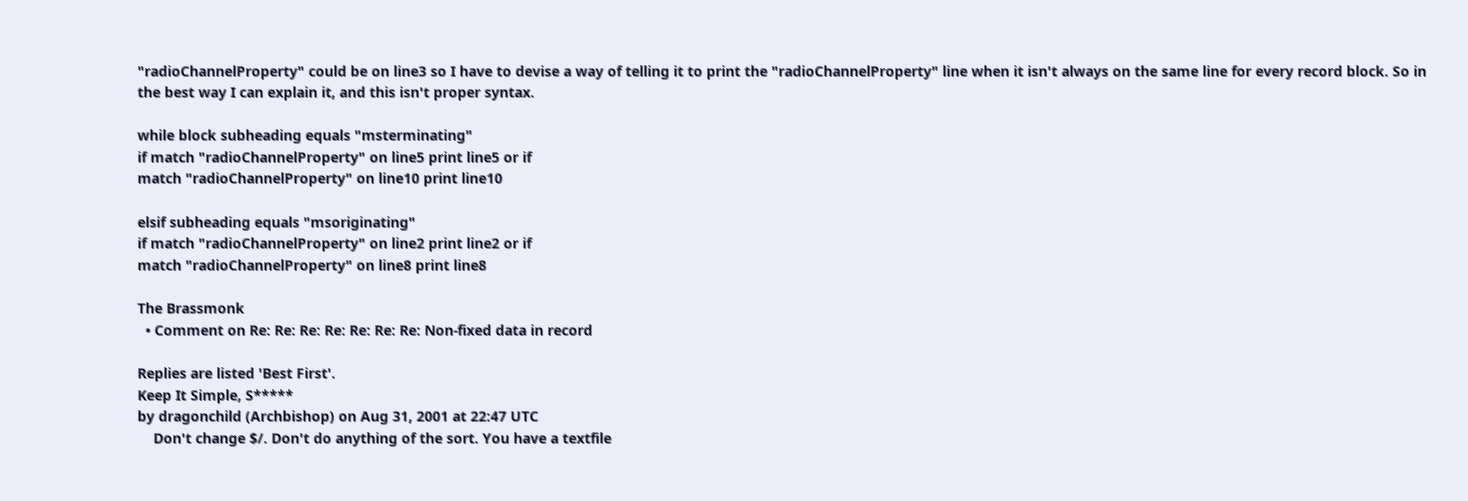"radioChannelProperty" could be on line3 so I have to devise a way of telling it to print the "radioChannelProperty" line when it isn't always on the same line for every record block. So in the best way I can explain it, and this isn't proper syntax.

while block subheading equals "msterminating"
if match "radioChannelProperty" on line5 print line5 or if
match "radioChannelProperty" on line10 print line10

elsif subheading equals "msoriginating"
if match "radioChannelProperty" on line2 print line2 or if
match "radioChannelProperty" on line8 print line8

The Brassmonk
  • Comment on Re: Re: Re: Re: Re: Re: Re: Non-fixed data in record

Replies are listed 'Best First'.
Keep It Simple, S*****
by dragonchild (Archbishop) on Aug 31, 2001 at 22:47 UTC
    Don't change $/. Don't do anything of the sort. You have a textfile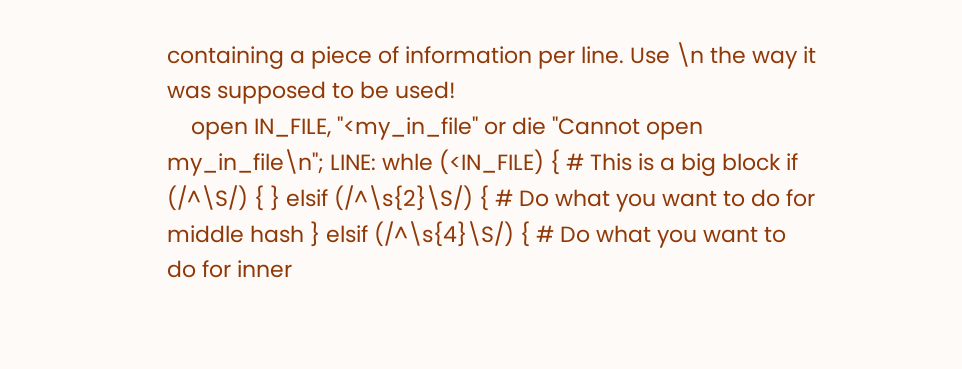containing a piece of information per line. Use \n the way it was supposed to be used!
    open IN_FILE, "<my_in_file" or die "Cannot open my_in_file\n"; LINE: whle (<IN_FILE) { # This is a big block if (/^\S/) { } elsif (/^\s{2}\S/) { # Do what you want to do for middle hash } elsif (/^\s{4}\S/) { # Do what you want to do for inner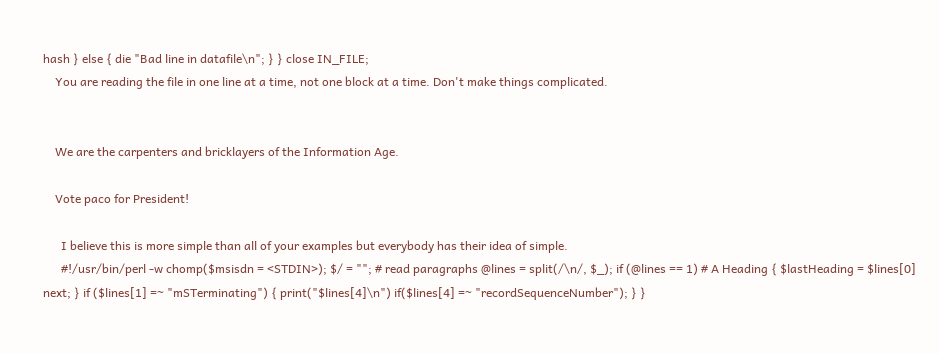hash } else { die "Bad line in datafile\n"; } } close IN_FILE;
    You are reading the file in one line at a time, not one block at a time. Don't make things complicated.


    We are the carpenters and bricklayers of the Information Age.

    Vote paco for President!

      I believe this is more simple than all of your examples but everybody has their idea of simple.
      #!/usr/bin/perl -w chomp($msisdn = <STDIN>); $/ = ""; # read paragraphs @lines = split(/\n/, $_); if (@lines == 1) # A Heading { $lastHeading = $lines[0] next; } if ($lines[1] =~ "mSTerminating") { print("$lines[4]\n") if($lines[4] =~ "recordSequenceNumber"); } }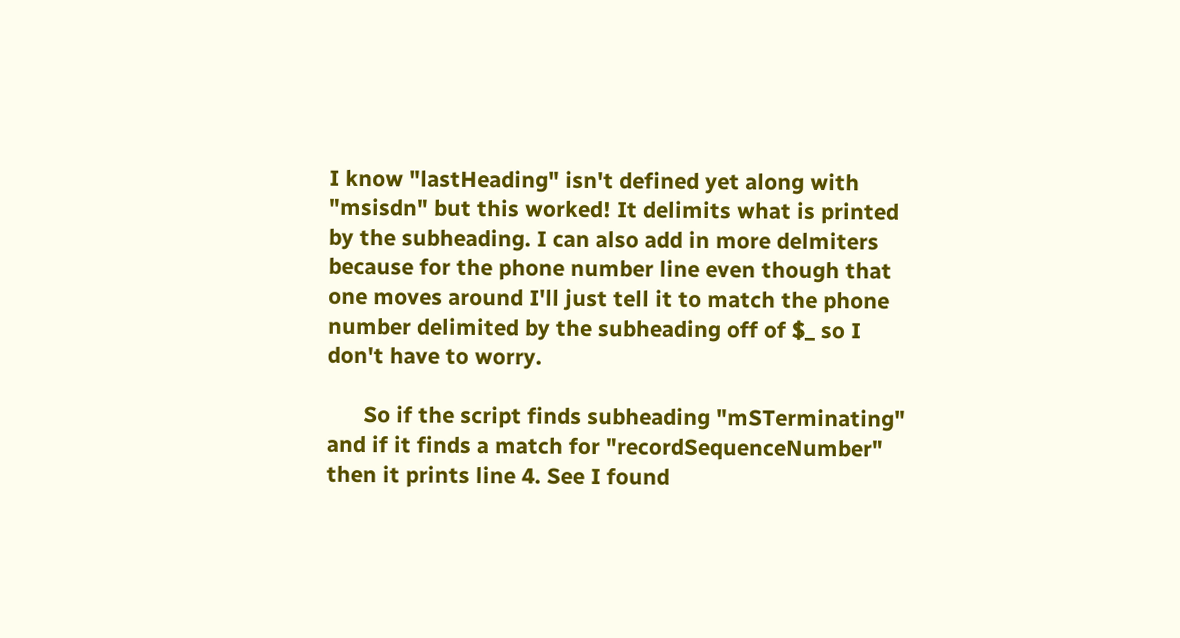I know "lastHeading" isn't defined yet along with "msisdn" but this worked! It delimits what is printed by the subheading. I can also add in more delmiters because for the phone number line even though that one moves around I'll just tell it to match the phone number delimited by the subheading off of $_ so I don't have to worry.

      So if the script finds subheading "mSTerminating" and if it finds a match for "recordSequenceNumber" then it prints line 4. See I found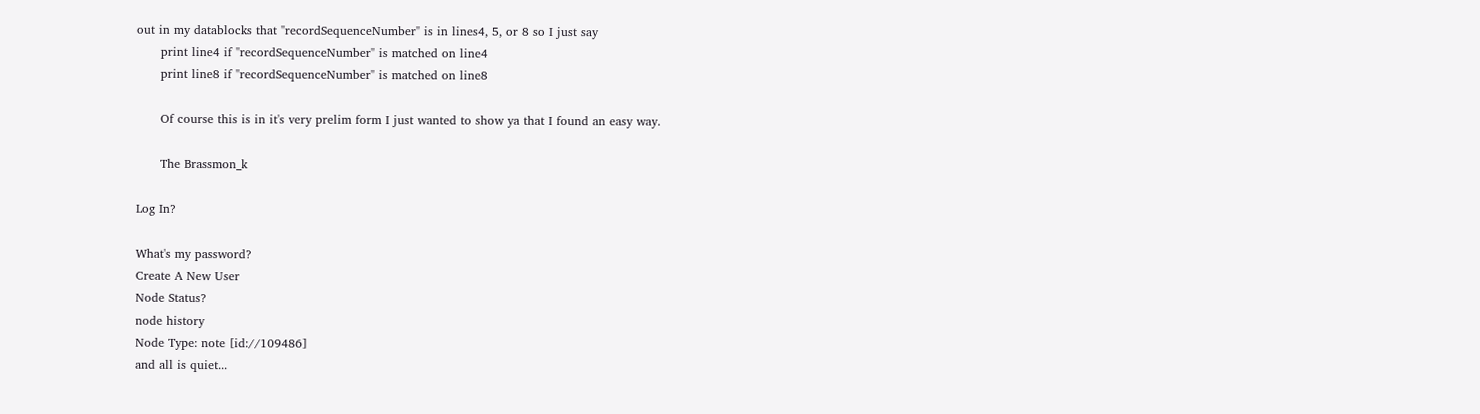out in my datablocks that "recordSequenceNumber" is in lines4, 5, or 8 so I just say
      print line4 if "recordSequenceNumber" is matched on line4
      print line8 if "recordSequenceNumber" is matched on line8

      Of course this is in it's very prelim form I just wanted to show ya that I found an easy way.

      The Brassmon_k

Log In?

What's my password?
Create A New User
Node Status?
node history
Node Type: note [id://109486]
and all is quiet...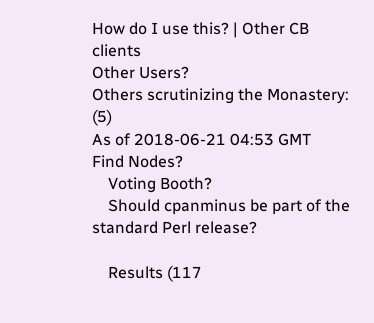How do I use this? | Other CB clients
Other Users?
Others scrutinizing the Monastery: (5)
As of 2018-06-21 04:53 GMT
Find Nodes?
    Voting Booth?
    Should cpanminus be part of the standard Perl release?

    Results (117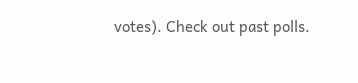votes). Check out past polls.